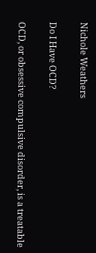Nichole Weathers

Do I Have OCD?

OCD, or obsessive compulsive disorder, is a treatable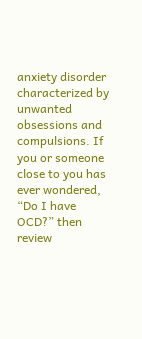anxiety disorder characterized by unwanted obsessions and compulsions. If you or someone close to you has ever wondered, “Do I have OCD?” then review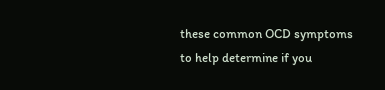these common OCD symptoms to help determine if you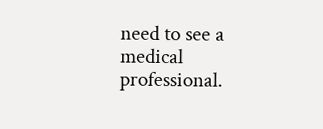need to see a medical professional.